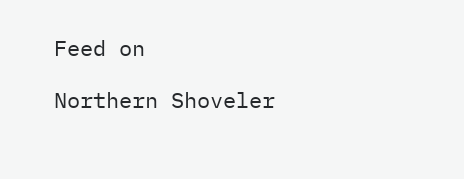Feed on

Northern Shoveler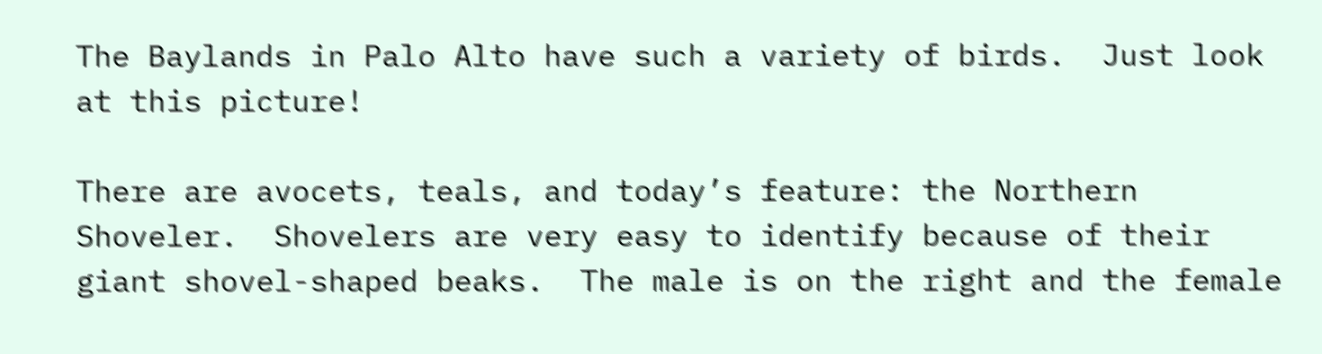The Baylands in Palo Alto have such a variety of birds.  Just look at this picture!

There are avocets, teals, and today’s feature: the Northern Shoveler.  Shovelers are very easy to identify because of their giant shovel-shaped beaks.  The male is on the right and the female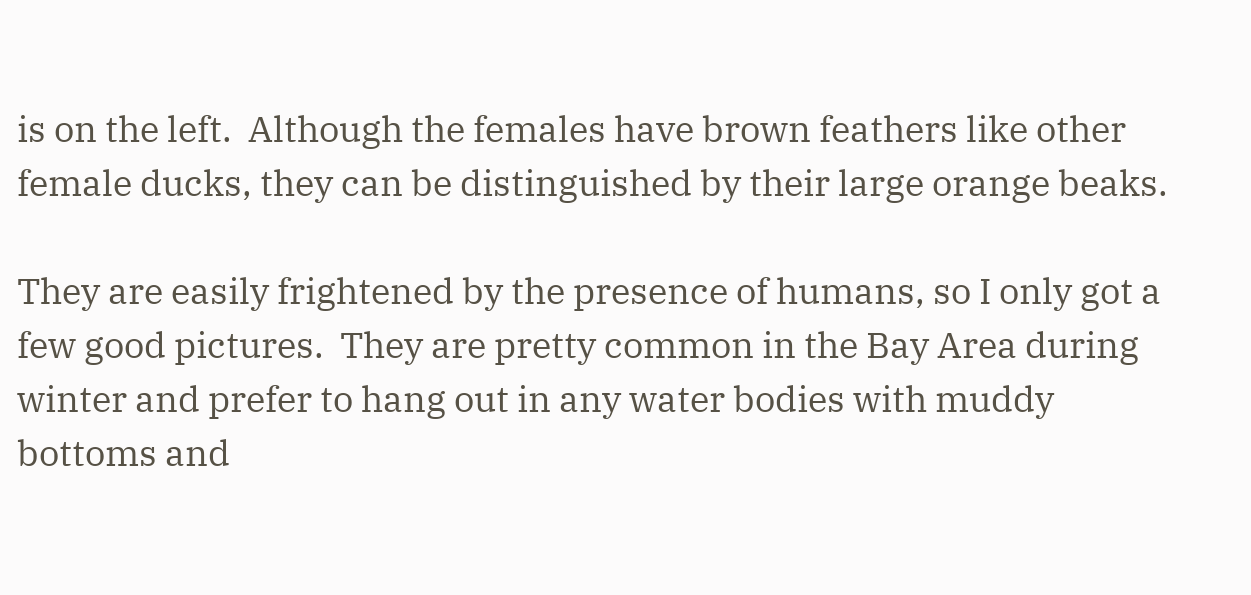is on the left.  Although the females have brown feathers like other female ducks, they can be distinguished by their large orange beaks.

They are easily frightened by the presence of humans, so I only got a few good pictures.  They are pretty common in the Bay Area during winter and prefer to hang out in any water bodies with muddy bottoms and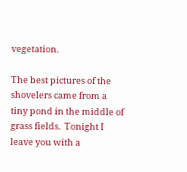vegetation.

The best pictures of the shovelers came from a tiny pond in the middle of grass fields.  Tonight I leave you with a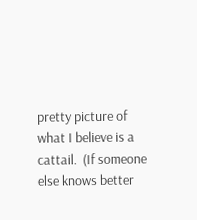pretty picture of what I believe is a cattail.  (If someone else knows better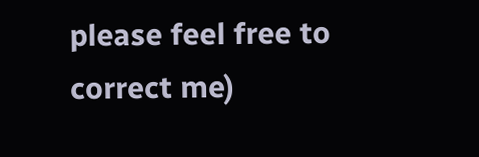please feel free to correct me)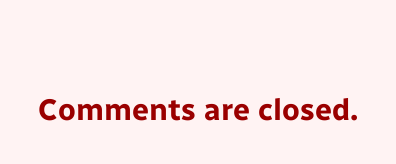Comments are closed.